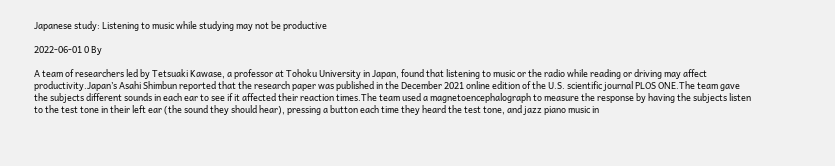Japanese study: Listening to music while studying may not be productive

2022-06-01 0 By

A team of researchers led by Tetsuaki Kawase, a professor at Tohoku University in Japan, found that listening to music or the radio while reading or driving may affect productivity.Japan’s Asahi Shimbun reported that the research paper was published in the December 2021 online edition of the U.S. scientific journal PLOS ONE.The team gave the subjects different sounds in each ear to see if it affected their reaction times.The team used a magnetoencephalograph to measure the response by having the subjects listen to the test tone in their left ear (the sound they should hear), pressing a button each time they heard the test tone, and jazz piano music in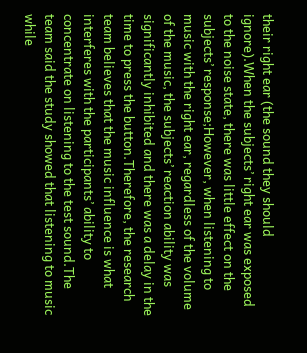their right ear (the sound they should ignore).When the subjects’ right ear was exposed to the noise state, there was little effect on the subjects’ response;However, when listening to music with the right ear, regardless of the volume of the music, the subjects’ reaction ability was significantly inhibited and there was a delay in the time to press the button.Therefore, the research team believes that the music influence is what interferes with the participants’ ability to concentrate on listening to the test sound.The team said the study showed that listening to music while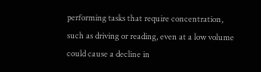performing tasks that require concentration, such as driving or reading, even at a low volume could cause a decline in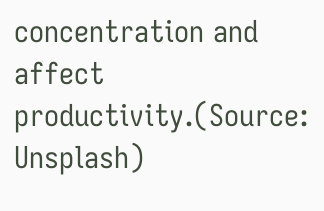concentration and affect productivity.(Source: Unsplash)